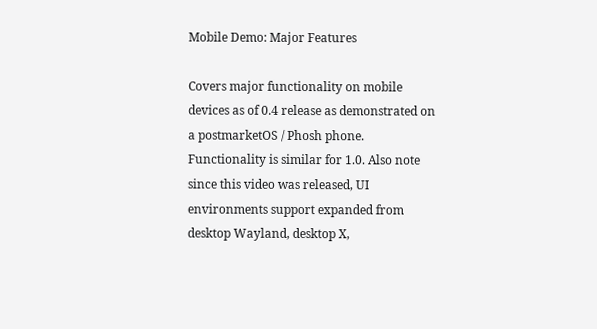Mobile Demo: Major Features

Covers major functionality on mobile devices as of 0.4 release as demonstrated on a postmarketOS / Phosh phone. Functionality is similar for 1.0. Also note since this video was released, UI environments support expanded from desktop Wayland, desktop X,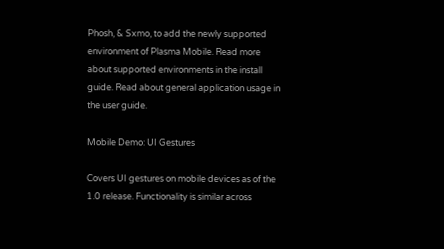Phosh, & Sxmo, to add the newly supported environment of Plasma Mobile. Read more about supported environments in the install guide. Read about general application usage in the user guide.

Mobile Demo: UI Gestures

Covers UI gestures on mobile devices as of the 1.0 release. Functionality is similar across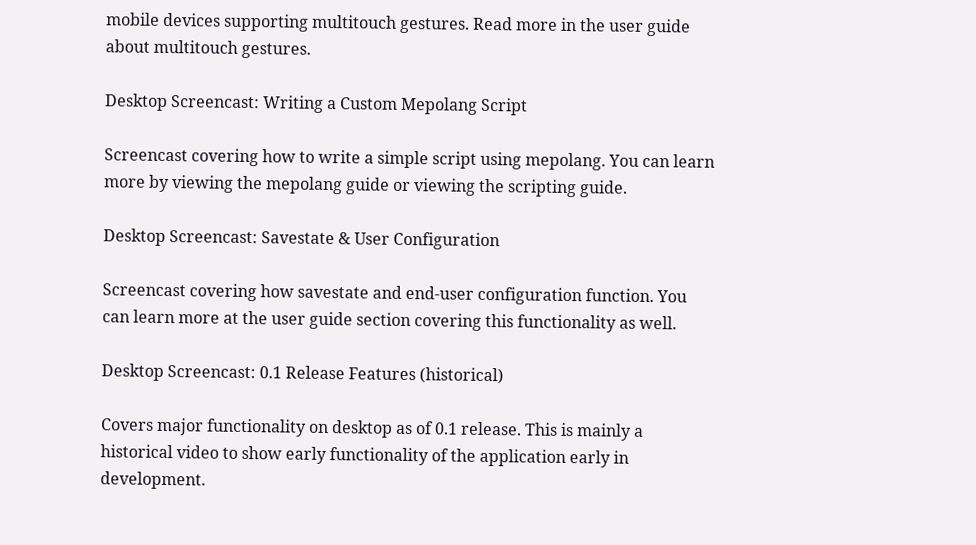mobile devices supporting multitouch gestures. Read more in the user guide about multitouch gestures.

Desktop Screencast: Writing a Custom Mepolang Script

Screencast covering how to write a simple script using mepolang. You can learn more by viewing the mepolang guide or viewing the scripting guide.

Desktop Screencast: Savestate & User Configuration

Screencast covering how savestate and end-user configuration function. You can learn more at the user guide section covering this functionality as well.

Desktop Screencast: 0.1 Release Features (historical)

Covers major functionality on desktop as of 0.1 release. This is mainly a historical video to show early functionality of the application early in development.